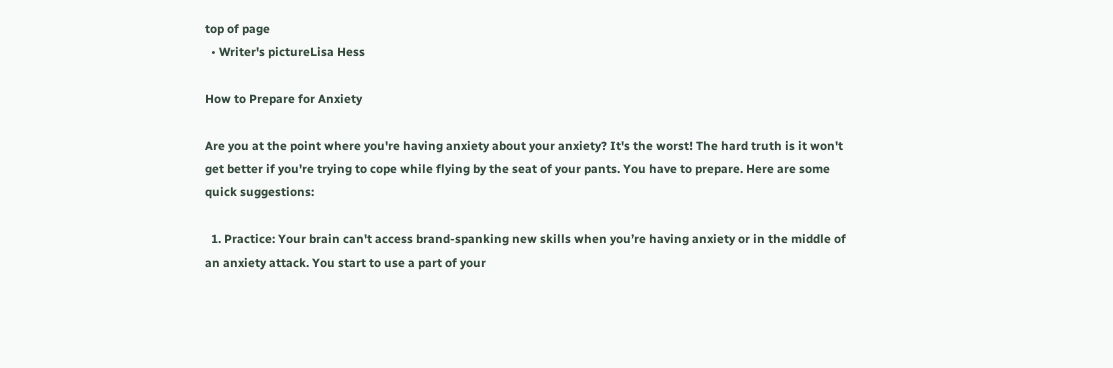top of page
  • Writer's pictureLisa Hess

How to Prepare for Anxiety

Are you at the point where you're having anxiety about your anxiety? It's the worst! The hard truth is it won't get better if you're trying to cope while flying by the seat of your pants. You have to prepare. Here are some quick suggestions:

  1. Practice: Your brain can't access brand-spanking new skills when you’re having anxiety or in the middle of an anxiety attack. You start to use a part of your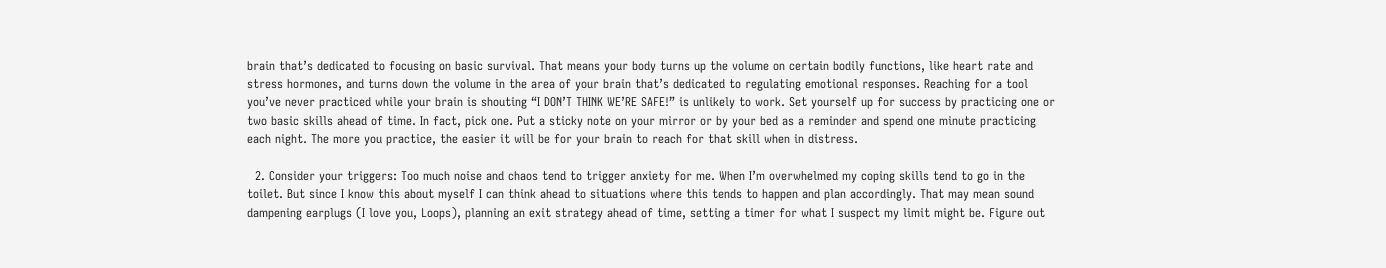brain that’s dedicated to focusing on basic survival. That means your body turns up the volume on certain bodily functions, like heart rate and stress hormones, and turns down the volume in the area of your brain that’s dedicated to regulating emotional responses. Reaching for a tool you’ve never practiced while your brain is shouting “I DON’T THINK WE’RE SAFE!” is unlikely to work. Set yourself up for success by practicing one or two basic skills ahead of time. In fact, pick one. Put a sticky note on your mirror or by your bed as a reminder and spend one minute practicing each night. The more you practice, the easier it will be for your brain to reach for that skill when in distress.

  2. Consider your triggers: Too much noise and chaos tend to trigger anxiety for me. When I’m overwhelmed my coping skills tend to go in the toilet. But since I know this about myself I can think ahead to situations where this tends to happen and plan accordingly. That may mean sound dampening earplugs (I love you, Loops), planning an exit strategy ahead of time, setting a timer for what I suspect my limit might be. Figure out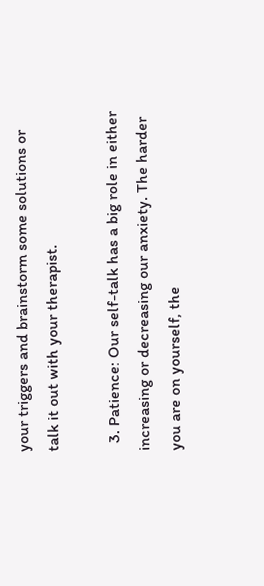your triggers and brainstorm some solutions or talk it out with your therapist.

  3. Patience: Our self-talk has a big role in either increasing or decreasing our anxiety. The harder you are on yourself, the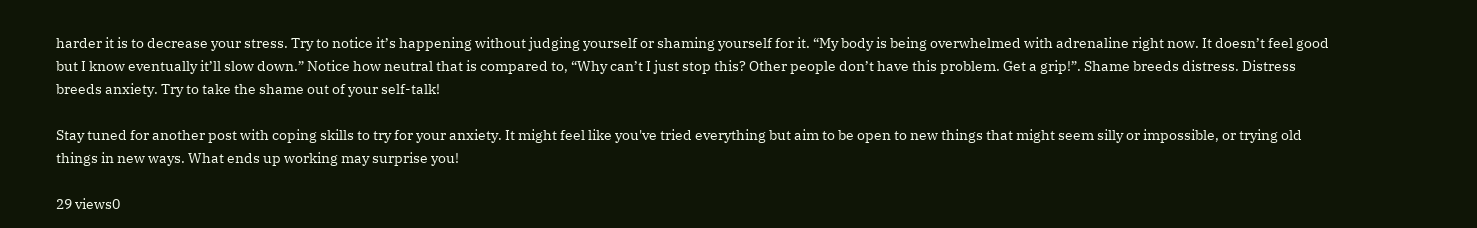harder it is to decrease your stress. Try to notice it’s happening without judging yourself or shaming yourself for it. “My body is being overwhelmed with adrenaline right now. It doesn’t feel good but I know eventually it’ll slow down.” Notice how neutral that is compared to, “Why can’t I just stop this? Other people don’t have this problem. Get a grip!”. Shame breeds distress. Distress breeds anxiety. Try to take the shame out of your self-talk!

Stay tuned for another post with coping skills to try for your anxiety. It might feel like you've tried everything but aim to be open to new things that might seem silly or impossible, or trying old things in new ways. What ends up working may surprise you!

29 views0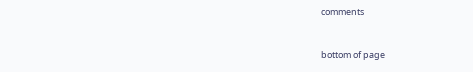comments


bottom of page